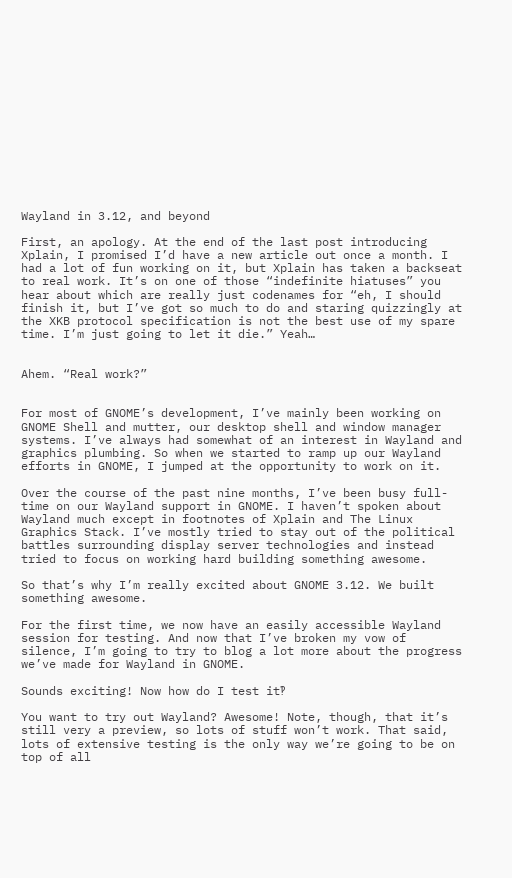Wayland in 3.12, and beyond

First, an apology. At the end of the last post introducing Xplain, I promised I’d have a new article out once a month. I had a lot of fun working on it, but Xplain has taken a backseat to real work. It’s on one of those “indefinite hiatuses” you hear about which are really just codenames for “eh, I should finish it, but I’ve got so much to do and staring quizzingly at the XKB protocol specification is not the best use of my spare time. I’m just going to let it die.” Yeah…


Ahem. “Real work?”


For most of GNOME’s development, I’ve mainly been working on GNOME Shell and mutter, our desktop shell and window manager systems. I’ve always had somewhat of an interest in Wayland and graphics plumbing. So when we started to ramp up our Wayland efforts in GNOME, I jumped at the opportunity to work on it.

Over the course of the past nine months, I’ve been busy full-time on our Wayland support in GNOME. I haven’t spoken about Wayland much except in footnotes of Xplain and The Linux Graphics Stack. I’ve mostly tried to stay out of the political battles surrounding display server technologies and instead tried to focus on working hard building something awesome.

So that’s why I’m really excited about GNOME 3.12. We built something awesome.

For the first time, we now have an easily accessible Wayland session for testing. And now that I’ve broken my vow of silence, I’m going to try to blog a lot more about the progress we’ve made for Wayland in GNOME.

Sounds exciting! Now how do I test it‽

You want to try out Wayland? Awesome! Note, though, that it’s still very a preview, so lots of stuff won’t work. That said, lots of extensive testing is the only way we’re going to be on top of all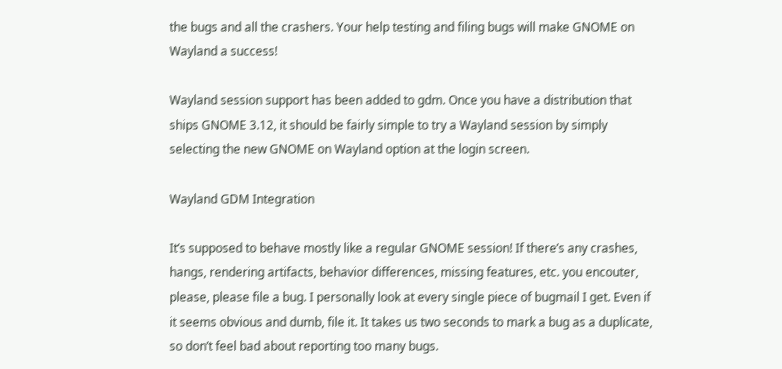the bugs and all the crashers. Your help testing and filing bugs will make GNOME on Wayland a success!

Wayland session support has been added to gdm. Once you have a distribution that ships GNOME 3.12, it should be fairly simple to try a Wayland session by simply selecting the new GNOME on Wayland option at the login screen.

Wayland GDM Integration

It’s supposed to behave mostly like a regular GNOME session! If there’s any crashes, hangs, rendering artifacts, behavior differences, missing features, etc. you encouter, please, please file a bug. I personally look at every single piece of bugmail I get. Even if it seems obvious and dumb, file it. It takes us two seconds to mark a bug as a duplicate, so don’t feel bad about reporting too many bugs.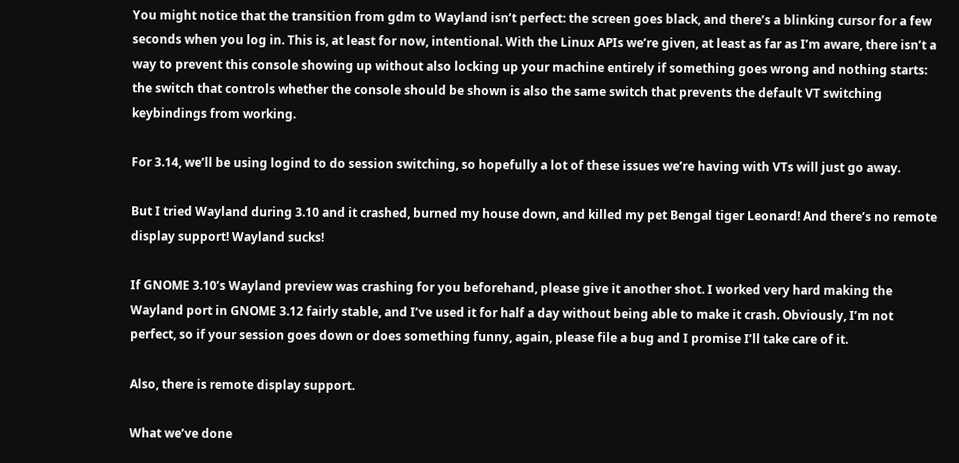You might notice that the transition from gdm to Wayland isn’t perfect: the screen goes black, and there’s a blinking cursor for a few seconds when you log in. This is, at least for now, intentional. With the Linux APIs we’re given, at least as far as I’m aware, there isn’t a way to prevent this console showing up without also locking up your machine entirely if something goes wrong and nothing starts: the switch that controls whether the console should be shown is also the same switch that prevents the default VT switching keybindings from working.

For 3.14, we’ll be using logind to do session switching, so hopefully a lot of these issues we’re having with VTs will just go away.

But I tried Wayland during 3.10 and it crashed, burned my house down, and killed my pet Bengal tiger Leonard! And there’s no remote display support! Wayland sucks!

If GNOME 3.10’s Wayland preview was crashing for you beforehand, please give it another shot. I worked very hard making the Wayland port in GNOME 3.12 fairly stable, and I’ve used it for half a day without being able to make it crash. Obviously, I’m not perfect, so if your session goes down or does something funny, again, please file a bug and I promise I’ll take care of it.

Also, there is remote display support.

What we’ve done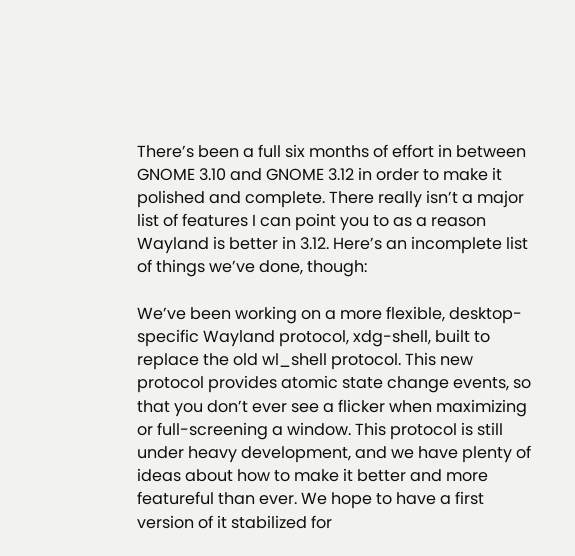There’s been a full six months of effort in between GNOME 3.10 and GNOME 3.12 in order to make it polished and complete. There really isn’t a major list of features I can point you to as a reason Wayland is better in 3.12. Here’s an incomplete list of things we’ve done, though:

We’ve been working on a more flexible, desktop-specific Wayland protocol, xdg-shell, built to replace the old wl_shell protocol. This new protocol provides atomic state change events, so that you don’t ever see a flicker when maximizing or full-screening a window. This protocol is still under heavy development, and we have plenty of ideas about how to make it better and more featureful than ever. We hope to have a first version of it stabilized for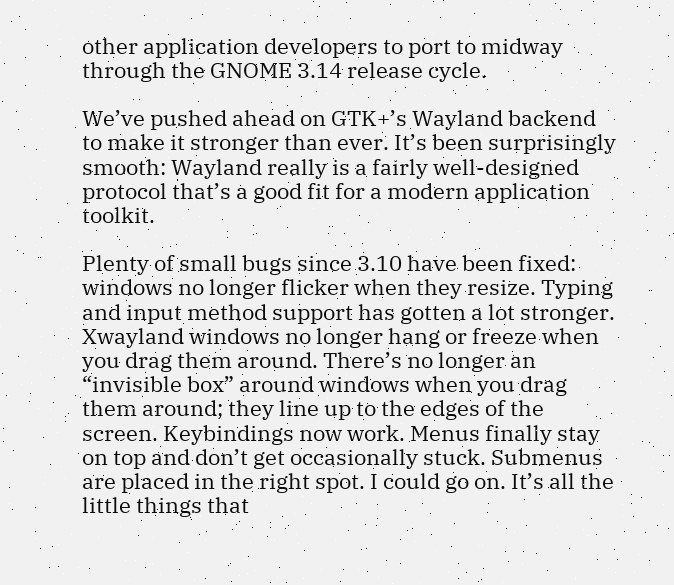other application developers to port to midway through the GNOME 3.14 release cycle.

We’ve pushed ahead on GTK+’s Wayland backend to make it stronger than ever. It’s been surprisingly smooth: Wayland really is a fairly well-designed protocol that’s a good fit for a modern application toolkit.

Plenty of small bugs since 3.10 have been fixed: windows no longer flicker when they resize. Typing and input method support has gotten a lot stronger. Xwayland windows no longer hang or freeze when you drag them around. There’s no longer an “invisible box” around windows when you drag them around; they line up to the edges of the screen. Keybindings now work. Menus finally stay on top and don’t get occasionally stuck. Submenus are placed in the right spot. I could go on. It’s all the little things that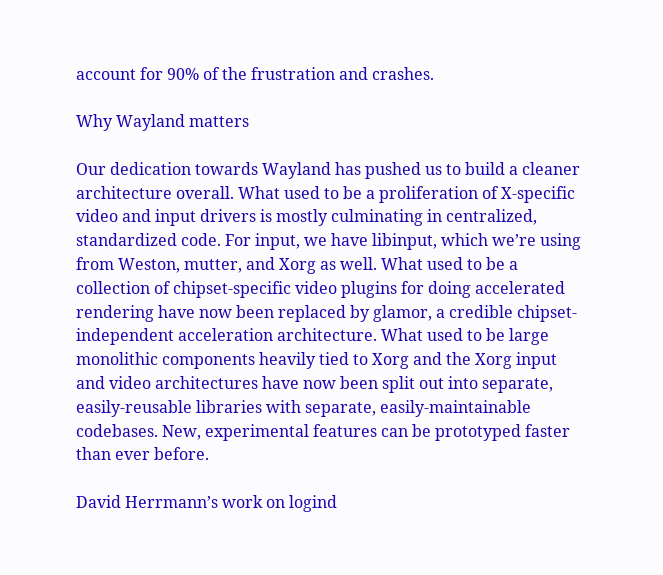account for 90% of the frustration and crashes.

Why Wayland matters

Our dedication towards Wayland has pushed us to build a cleaner architecture overall. What used to be a proliferation of X-specific video and input drivers is mostly culminating in centralized, standardized code. For input, we have libinput, which we’re using from Weston, mutter, and Xorg as well. What used to be a collection of chipset-specific video plugins for doing accelerated rendering have now been replaced by glamor, a credible chipset-independent acceleration architecture. What used to be large monolithic components heavily tied to Xorg and the Xorg input and video architectures have now been split out into separate, easily-reusable libraries with separate, easily-maintainable codebases. New, experimental features can be prototyped faster than ever before.

David Herrmann’s work on logind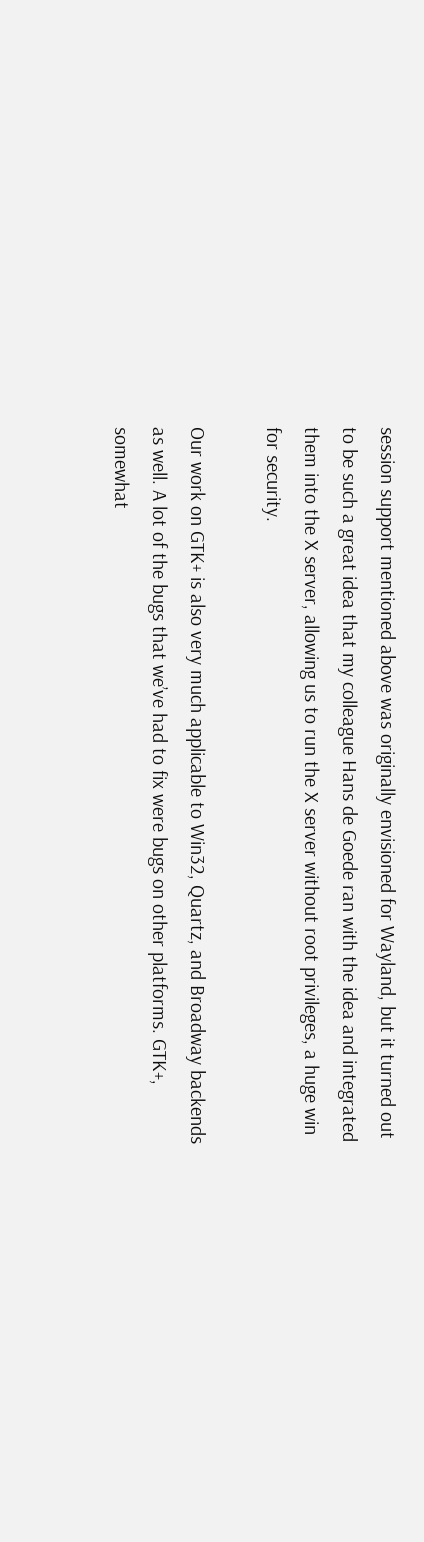session support mentioned above was originally envisioned for Wayland, but it turned out to be such a great idea that my colleague Hans de Goede ran with the idea and integrated them into the X server, allowing us to run the X server without root privileges, a huge win for security.

Our work on GTK+ is also very much applicable to Win32, Quartz, and Broadway backends as well. A lot of the bugs that we’ve had to fix were bugs on other platforms. GTK+, somewhat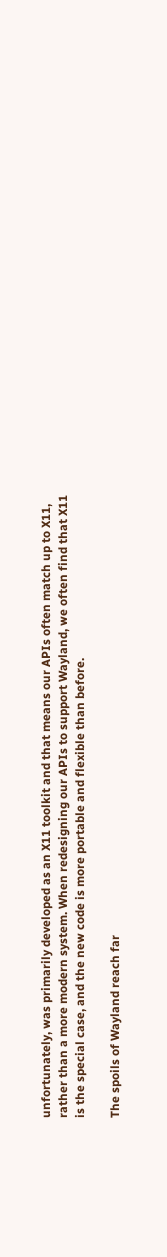unfortunately, was primarily developed as an X11 toolkit and that means our APIs often match up to X11, rather than a more modern system. When redesigning our APIs to support Wayland, we often find that X11 is the special case, and the new code is more portable and flexible than before.

The spoils of Wayland reach far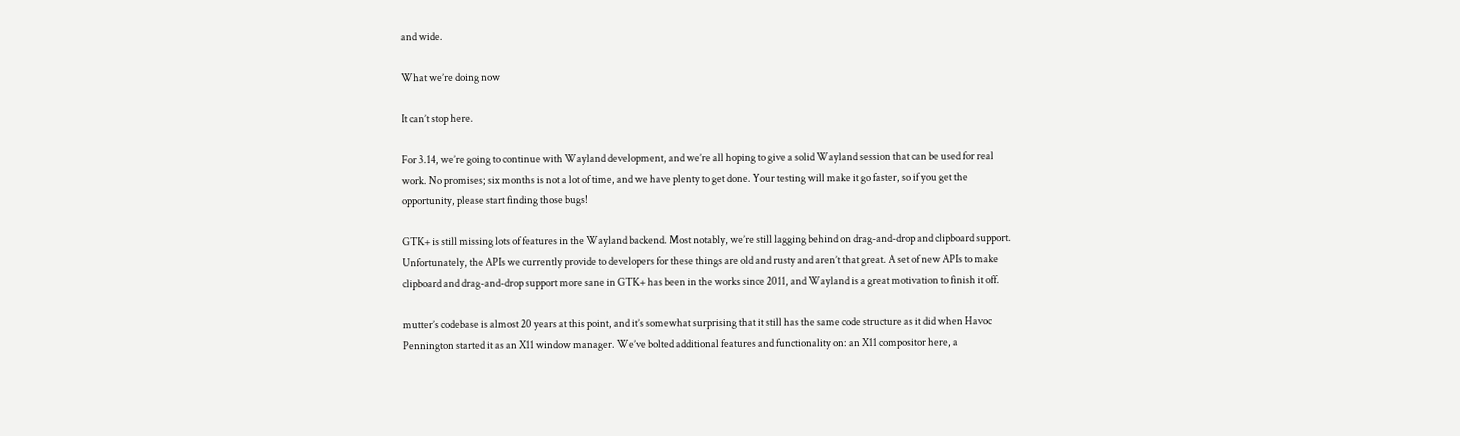and wide.

What we’re doing now

It can’t stop here.

For 3.14, we’re going to continue with Wayland development, and we’re all hoping to give a solid Wayland session that can be used for real work. No promises; six months is not a lot of time, and we have plenty to get done. Your testing will make it go faster, so if you get the opportunity, please start finding those bugs!

GTK+ is still missing lots of features in the Wayland backend. Most notably, we’re still lagging behind on drag-and-drop and clipboard support. Unfortunately, the APIs we currently provide to developers for these things are old and rusty and aren’t that great. A set of new APIs to make clipboard and drag-and-drop support more sane in GTK+ has been in the works since 2011, and Wayland is a great motivation to finish it off.

mutter’s codebase is almost 20 years at this point, and it’s somewhat surprising that it still has the same code structure as it did when Havoc Pennington started it as an X11 window manager. We’ve bolted additional features and functionality on: an X11 compositor here, a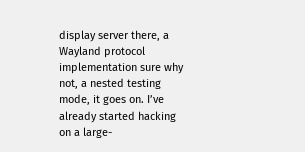display server there, a Wayland protocol implementation sure why not, a nested testing mode, it goes on. I’ve already started hacking on a large-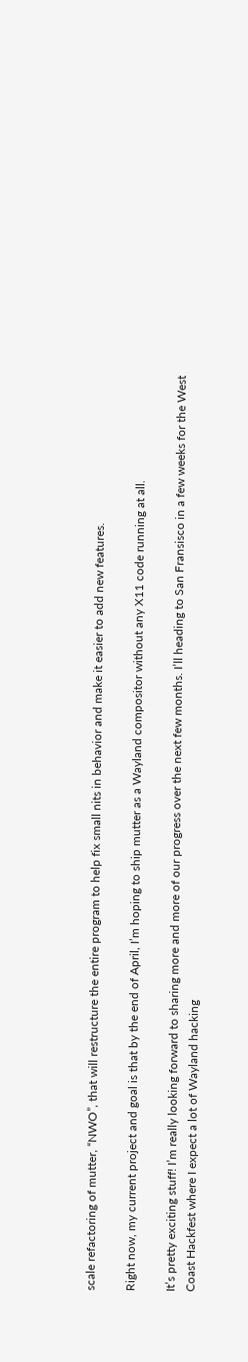scale refactoring of mutter, “NWO”, that will restructure the entire program to help fix small nits in behavior and make it easier to add new features.

Right now, my current project and goal is that by the end of April, I’m hoping to ship mutter as a Wayland compositor without any X11 code running at all.

It’s pretty exciting stuff! I’m really looking forward to sharing more and more of our progress over the next few months. I’ll heading to San Fransisco in a few weeks for the West Coast Hackfest where I expect a lot of Wayland hacking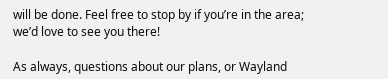will be done. Feel free to stop by if you’re in the area; we’d love to see you there!

As always, questions about our plans, or Wayland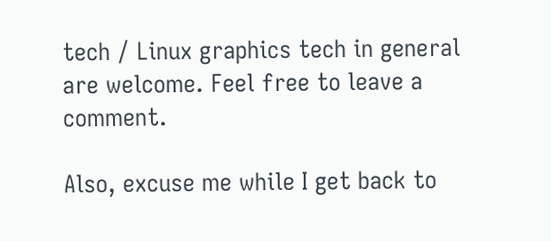tech / Linux graphics tech in general are welcome. Feel free to leave a comment.

Also, excuse me while I get back to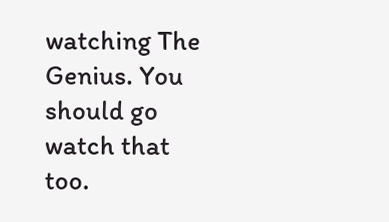watching The Genius. You should go watch that too.